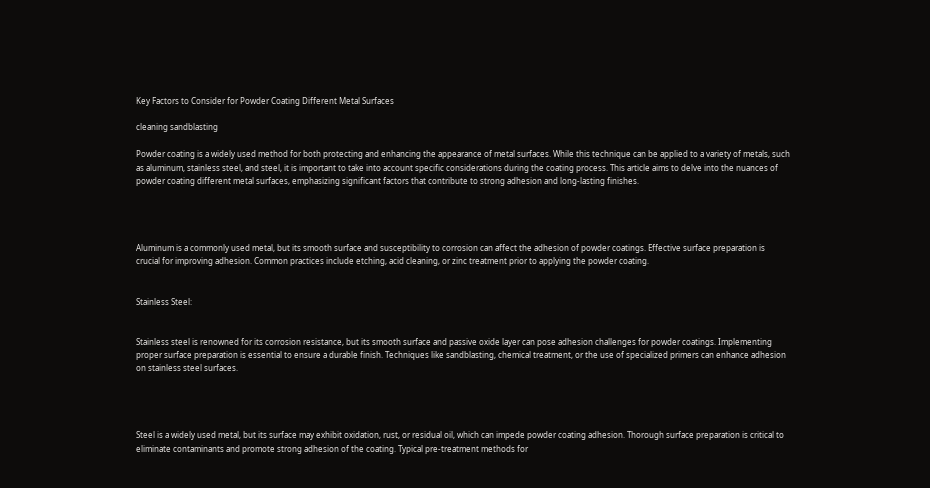Key Factors to Consider for Powder Coating Different Metal Surfaces

cleaning sandblasting

Powder coating is a widely used method for both protecting and enhancing the appearance of metal surfaces. While this technique can be applied to a variety of metals, such as aluminum, stainless steel, and steel, it is important to take into account specific considerations during the coating process. This article aims to delve into the nuances of powder coating different metal surfaces, emphasizing significant factors that contribute to strong adhesion and long-lasting finishes.




Aluminum is a commonly used metal, but its smooth surface and susceptibility to corrosion can affect the adhesion of powder coatings. Effective surface preparation is crucial for improving adhesion. Common practices include etching, acid cleaning, or zinc treatment prior to applying the powder coating.


Stainless Steel:


Stainless steel is renowned for its corrosion resistance, but its smooth surface and passive oxide layer can pose adhesion challenges for powder coatings. Implementing proper surface preparation is essential to ensure a durable finish. Techniques like sandblasting, chemical treatment, or the use of specialized primers can enhance adhesion on stainless steel surfaces.




Steel is a widely used metal, but its surface may exhibit oxidation, rust, or residual oil, which can impede powder coating adhesion. Thorough surface preparation is critical to eliminate contaminants and promote strong adhesion of the coating. Typical pre-treatment methods for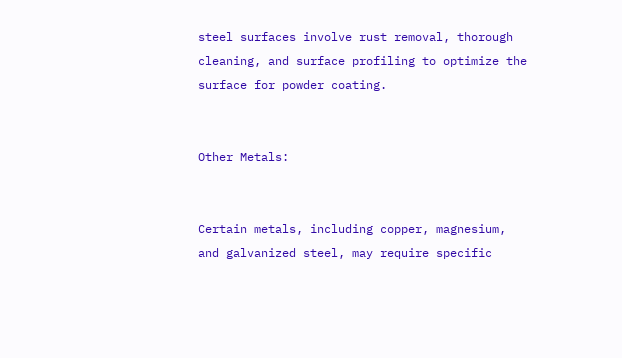steel surfaces involve rust removal, thorough cleaning, and surface profiling to optimize the surface for powder coating.


Other Metals:


Certain metals, including copper, magnesium, and galvanized steel, may require specific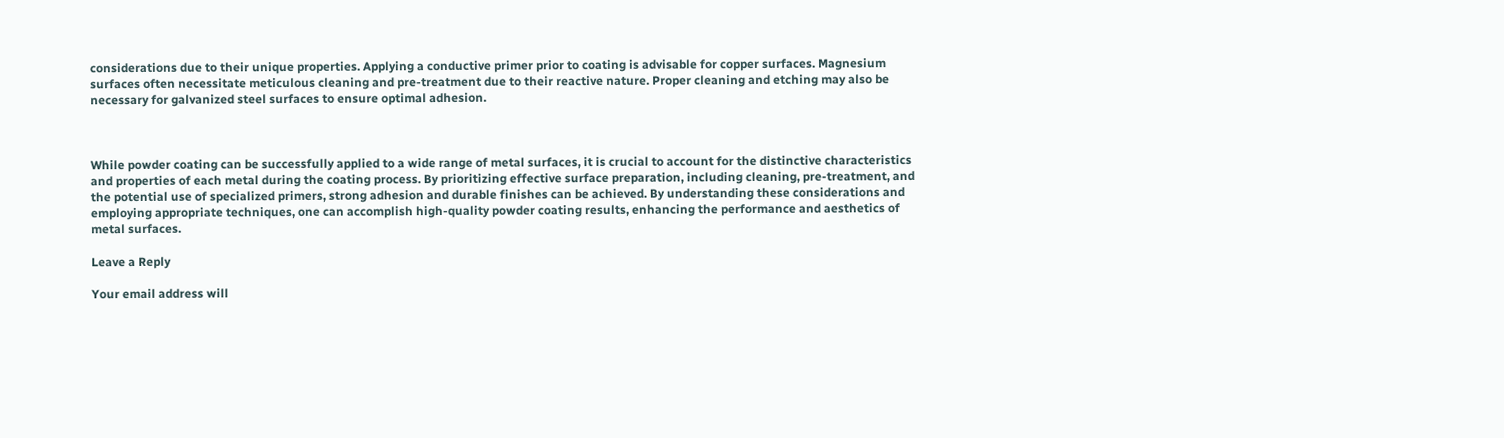considerations due to their unique properties. Applying a conductive primer prior to coating is advisable for copper surfaces. Magnesium surfaces often necessitate meticulous cleaning and pre-treatment due to their reactive nature. Proper cleaning and etching may also be necessary for galvanized steel surfaces to ensure optimal adhesion.



While powder coating can be successfully applied to a wide range of metal surfaces, it is crucial to account for the distinctive characteristics and properties of each metal during the coating process. By prioritizing effective surface preparation, including cleaning, pre-treatment, and the potential use of specialized primers, strong adhesion and durable finishes can be achieved. By understanding these considerations and employing appropriate techniques, one can accomplish high-quality powder coating results, enhancing the performance and aesthetics of metal surfaces.

Leave a Reply

Your email address will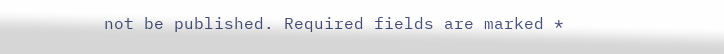not be published. Required fields are marked *